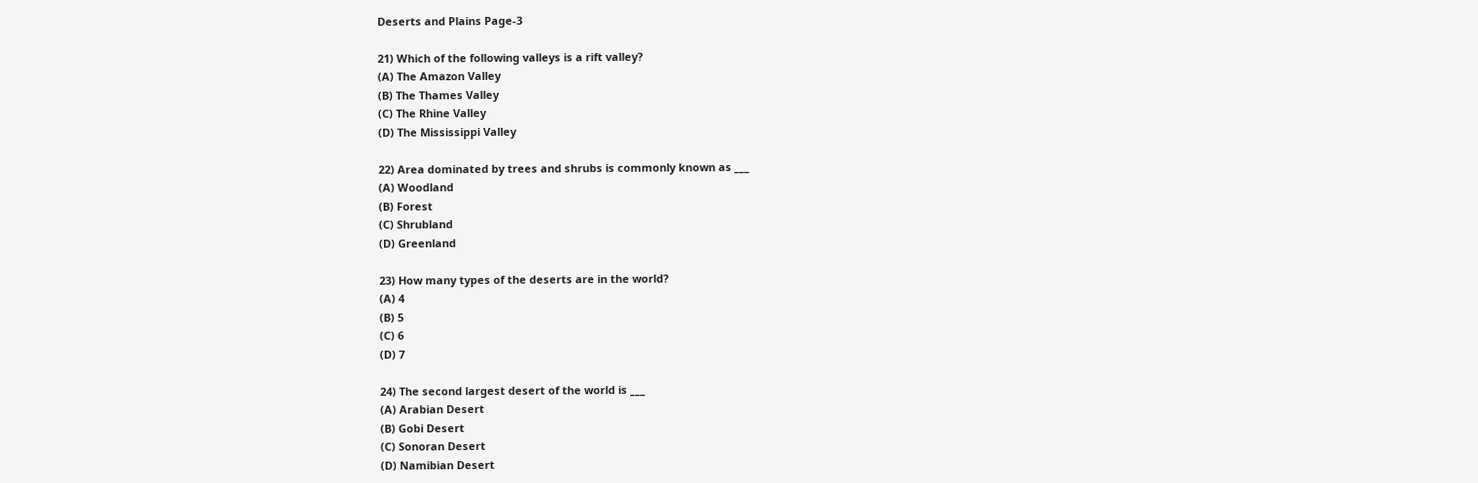Deserts and Plains Page-3

21) Which of the following valleys is a rift valley?
(A) The Amazon Valley
(B) The Thames Valley
(C) The Rhine Valley
(D) The Mississippi Valley

22) Area dominated by trees and shrubs is commonly known as ___
(A) Woodland
(B) Forest
(C) Shrubland
(D) Greenland

23) How many types of the deserts are in the world?
(A) 4
(B) 5
(C) 6
(D) 7

24) The second largest desert of the world is ___
(A) Arabian Desert
(B) Gobi Desert
(C) Sonoran Desert
(D) Namibian Desert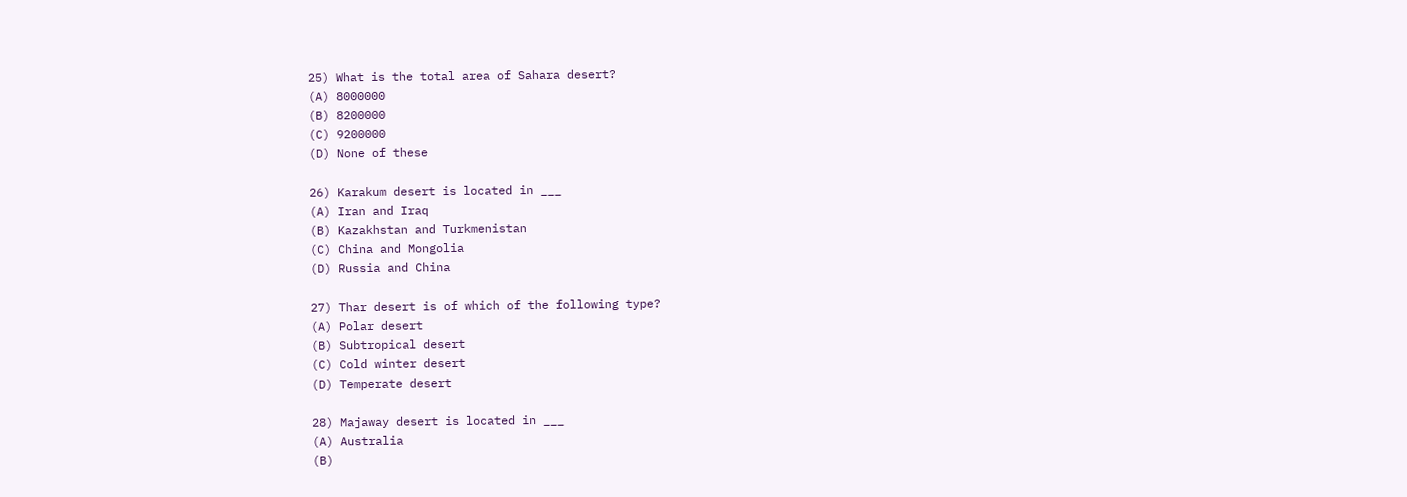25) What is the total area of Sahara desert?
(A) 8000000
(B) 8200000
(C) 9200000
(D) None of these

26) Karakum desert is located in ___
(A) Iran and Iraq
(B) Kazakhstan and Turkmenistan
(C) China and Mongolia
(D) Russia and China

27) Thar desert is of which of the following type?
(A) Polar desert
(B) Subtropical desert
(C) Cold winter desert
(D) Temperate desert

28) Majaway desert is located in ___
(A) Australia
(B)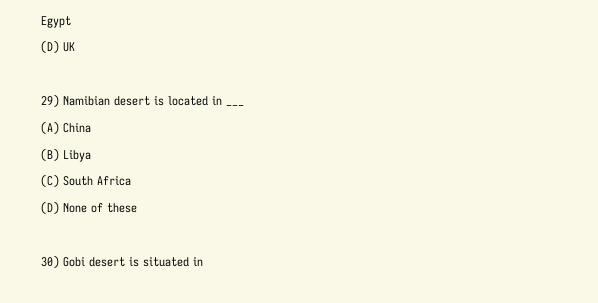Egypt
(D) UK

29) Namibian desert is located in ___
(A) China
(B) Libya
(C) South Africa
(D) None of these

30) Gobi desert is situated in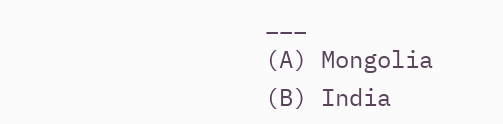___
(A) Mongolia
(B) India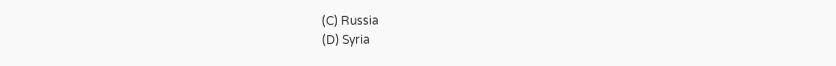(C) Russia
(D) Syria